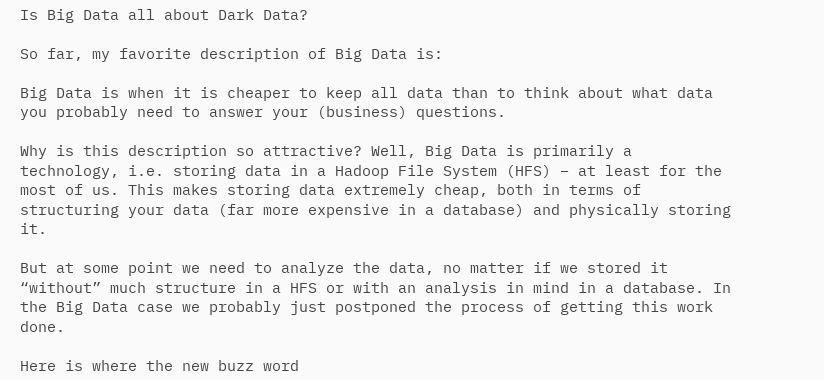Is Big Data all about Dark Data?

So far, my favorite description of Big Data is:

Big Data is when it is cheaper to keep all data than to think about what data you probably need to answer your (business) questions.

Why is this description so attractive? Well, Big Data is primarily a technology, i.e. storing data in a Hadoop File System (HFS) – at least for the most of us. This makes storing data extremely cheap, both in terms of structuring your data (far more expensive in a database) and physically storing it.

But at some point we need to analyze the data, no matter if we stored it “without” much structure in a HFS or with an analysis in mind in a database. In the Big Data case we probably just postponed the process of getting this work done.

Here is where the new buzz word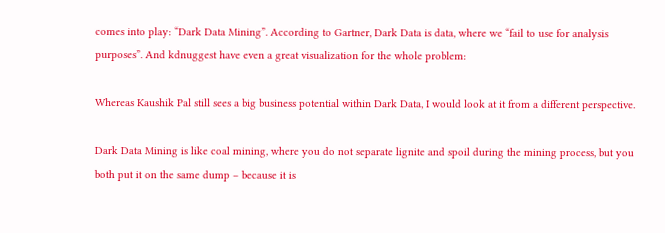comes into play: “Dark Data Mining”. According to Gartner, Dark Data is data, where we “fail to use for analysis purposes”. And kdnuggest have even a great visualization for the whole problem:

Whereas Kaushik Pal still sees a big business potential within Dark Data, I would look at it from a different perspective.

Dark Data Mining is like coal mining, where you do not separate lignite and spoil during the mining process, but you both put it on the same dump – because it is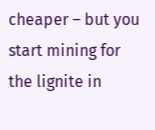cheaper – but you start mining for the lignite in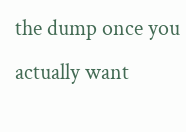the dump once you actually want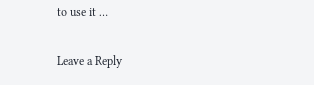to use it …

Leave a Reply